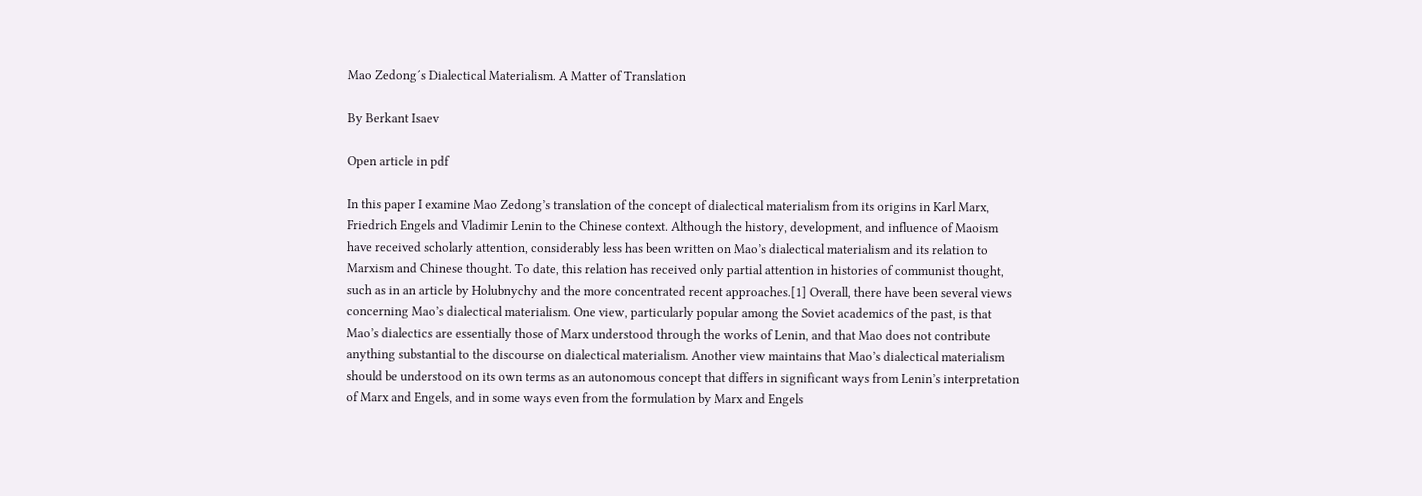Mao Zedong´s Dialectical Materialism. A Matter of Translation

By Berkant Isaev

Open article in pdf

In this paper I examine Mao Zedong’s translation of the concept of dialectical materialism from its origins in Karl Marx, Friedrich Engels and Vladimir Lenin to the Chinese context. Although the history, development, and influence of Maoism have received scholarly attention, considerably less has been written on Mao’s dialectical materialism and its relation to Marxism and Chinese thought. To date, this relation has received only partial attention in histories of communist thought, such as in an article by Holubnychy and the more concentrated recent approaches.[1] Overall, there have been several views concerning Mao’s dialectical materialism. One view, particularly popular among the Soviet academics of the past, is that Mao’s dialectics are essentially those of Marx understood through the works of Lenin, and that Mao does not contribute anything substantial to the discourse on dialectical materialism. Another view maintains that Mao’s dialectical materialism should be understood on its own terms as an autonomous concept that differs in significant ways from Lenin’s interpretation of Marx and Engels, and in some ways even from the formulation by Marx and Engels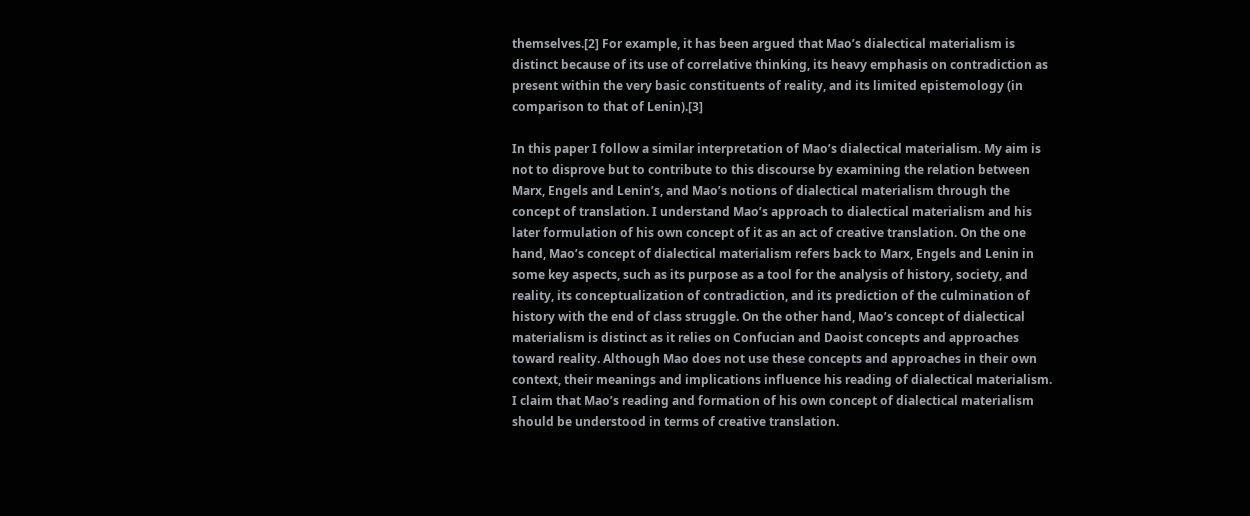themselves.[2] For example, it has been argued that Mao’s dialectical materialism is distinct because of its use of correlative thinking, its heavy emphasis on contradiction as present within the very basic constituents of reality, and its limited epistemology (in comparison to that of Lenin).[3]

In this paper I follow a similar interpretation of Mao’s dialectical materialism. My aim is not to disprove but to contribute to this discourse by examining the relation between Marx, Engels and Lenin’s, and Mao’s notions of dialectical materialism through the concept of translation. I understand Mao’s approach to dialectical materialism and his later formulation of his own concept of it as an act of creative translation. On the one hand, Mao’s concept of dialectical materialism refers back to Marx, Engels and Lenin in some key aspects, such as its purpose as a tool for the analysis of history, society, and reality, its conceptualization of contradiction, and its prediction of the culmination of history with the end of class struggle. On the other hand, Mao’s concept of dialectical materialism is distinct as it relies on Confucian and Daoist concepts and approaches toward reality. Although Mao does not use these concepts and approaches in their own context, their meanings and implications influence his reading of dialectical materialism. I claim that Mao’s reading and formation of his own concept of dialectical materialism should be understood in terms of creative translation.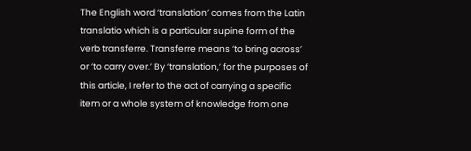The English word ‘translation’ comes from the Latin translatio which is a particular supine form of the verb transferre. Transferre means ‘to bring across’ or ‘to carry over.’ By ‘translation,’ for the purposes of this article, I refer to the act of carrying a specific item or a whole system of knowledge from one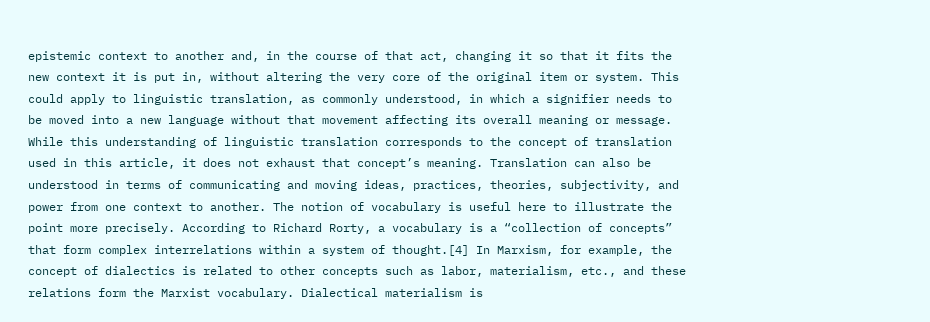epistemic context to another and, in the course of that act, changing it so that it fits the new context it is put in, without altering the very core of the original item or system. This could apply to linguistic translation, as commonly understood, in which a signifier needs to be moved into a new language without that movement affecting its overall meaning or message. While this understanding of linguistic translation corresponds to the concept of translation used in this article, it does not exhaust that concept’s meaning. Translation can also be understood in terms of communicating and moving ideas, practices, theories, subjectivity, and power from one context to another. The notion of vocabulary is useful here to illustrate the point more precisely. According to Richard Rorty, a vocabulary is a “collection of concepts” that form complex interrelations within a system of thought.[4] In Marxism, for example, the concept of dialectics is related to other concepts such as labor, materialism, etc., and these relations form the Marxist vocabulary. Dialectical materialism is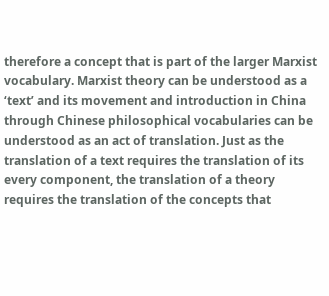therefore a concept that is part of the larger Marxist vocabulary. Marxist theory can be understood as a ‘text’ and its movement and introduction in China through Chinese philosophical vocabularies can be understood as an act of translation. Just as the translation of a text requires the translation of its every component, the translation of a theory requires the translation of the concepts that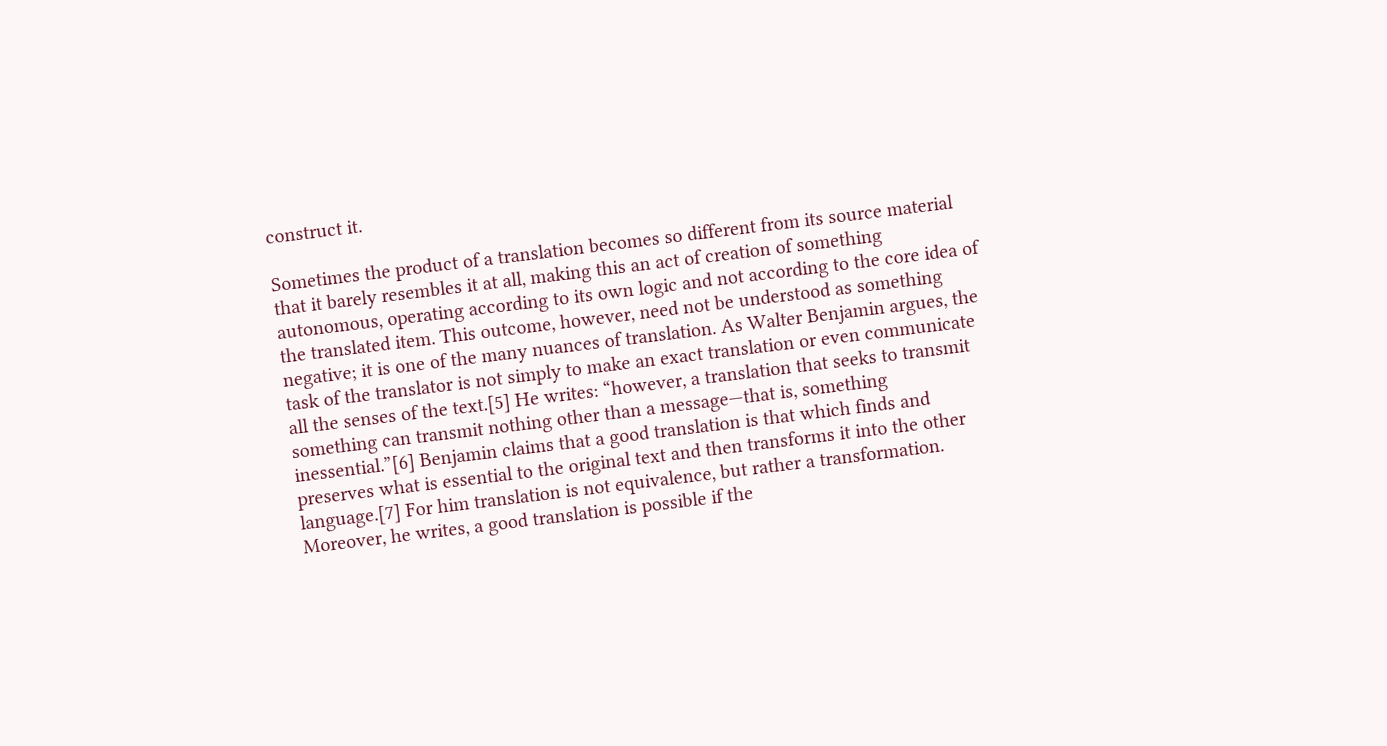construct it.

Sometimes the product of a translation becomes so different from its source material that it barely resembles it at all, making this an act of creation of something autonomous, operating according to its own logic and not according to the core idea of the translated item. This outcome, however, need not be understood as something negative; it is one of the many nuances of translation. As Walter Benjamin argues, the task of the translator is not simply to make an exact translation or even communicate all the senses of the text.[5] He writes: “however, a translation that seeks to transmit something can transmit nothing other than a message—that is, something inessential.”[6] Benjamin claims that a good translation is that which finds and preserves what is essential to the original text and then transforms it into the other language.[7] For him translation is not equivalence, but rather a transformation. Moreover, he writes, a good translation is possible if the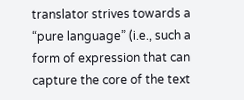translator strives towards a “pure language” (i.e., such a form of expression that can capture the core of the text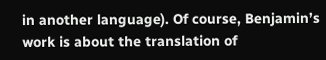in another language). Of course, Benjamin’s work is about the translation of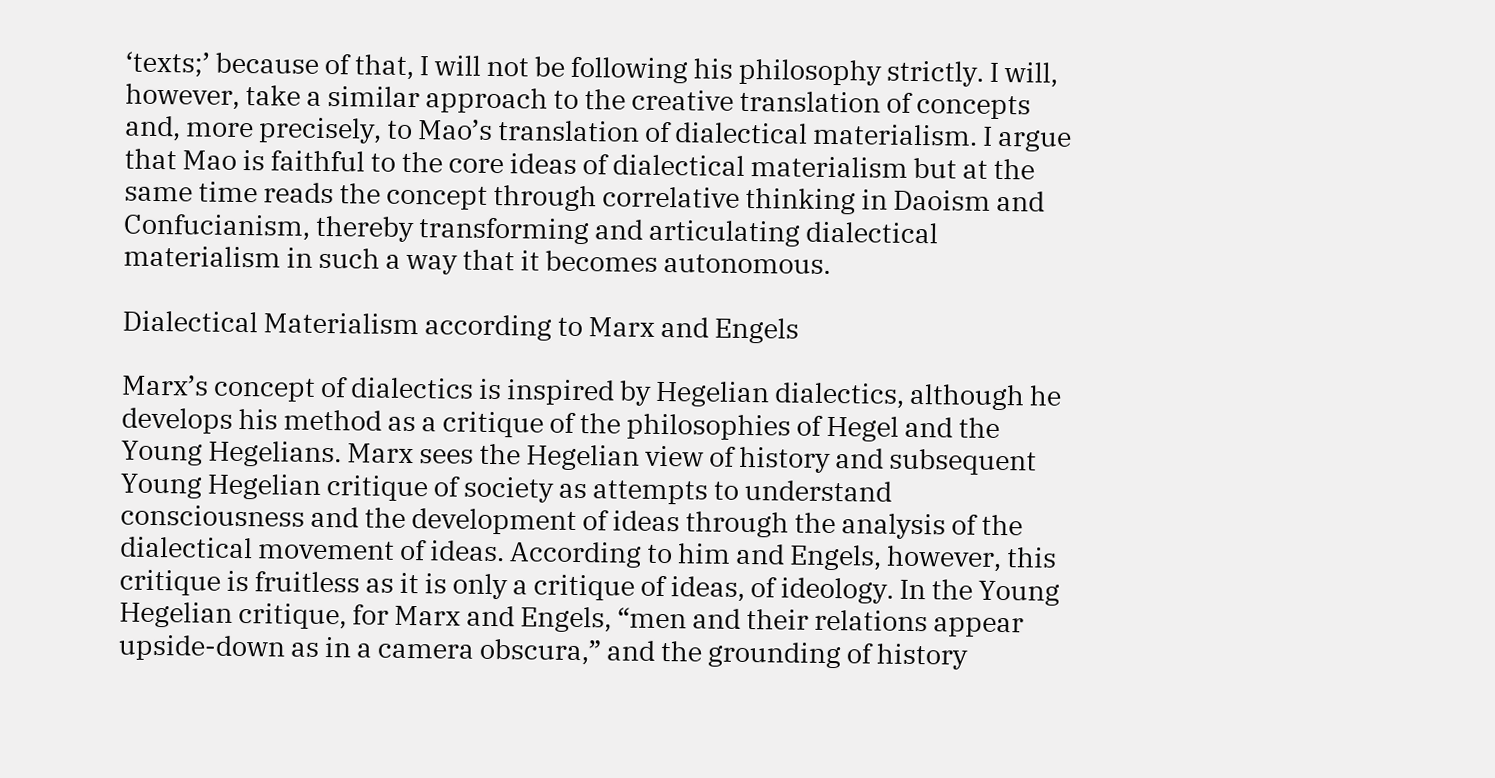‘texts;’ because of that, I will not be following his philosophy strictly. I will, however, take a similar approach to the creative translation of concepts and, more precisely, to Mao’s translation of dialectical materialism. I argue that Mao is faithful to the core ideas of dialectical materialism but at the same time reads the concept through correlative thinking in Daoism and Confucianism, thereby transforming and articulating dialectical materialism in such a way that it becomes autonomous.

Dialectical Materialism according to Marx and Engels

Marx’s concept of dialectics is inspired by Hegelian dialectics, although he develops his method as a critique of the philosophies of Hegel and the Young Hegelians. Marx sees the Hegelian view of history and subsequent Young Hegelian critique of society as attempts to understand consciousness and the development of ideas through the analysis of the dialectical movement of ideas. According to him and Engels, however, this critique is fruitless as it is only a critique of ideas, of ideology. In the Young Hegelian critique, for Marx and Engels, “men and their relations appear upside-down as in a camera obscura,” and the grounding of history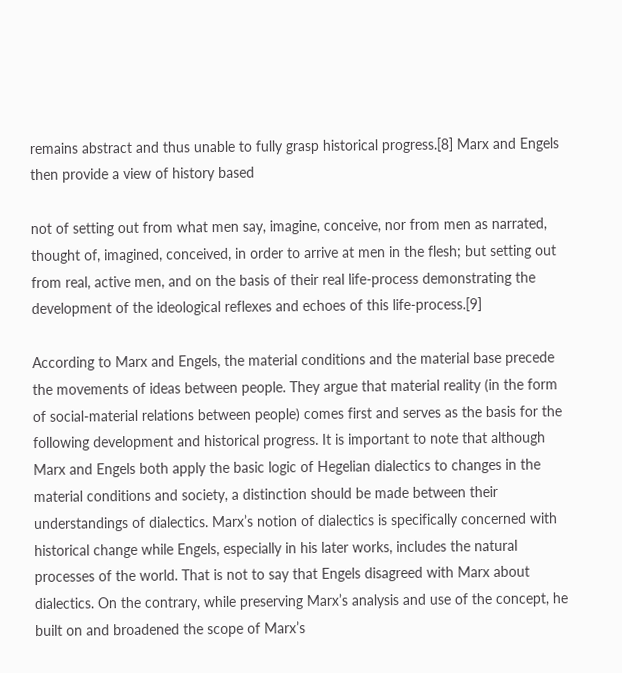remains abstract and thus unable to fully grasp historical progress.[8] Marx and Engels then provide a view of history based

not of setting out from what men say, imagine, conceive, nor from men as narrated, thought of, imagined, conceived, in order to arrive at men in the flesh; but setting out from real, active men, and on the basis of their real life-process demonstrating the development of the ideological reflexes and echoes of this life-process.[9]

According to Marx and Engels, the material conditions and the material base precede the movements of ideas between people. They argue that material reality (in the form of social-material relations between people) comes first and serves as the basis for the following development and historical progress. It is important to note that although Marx and Engels both apply the basic logic of Hegelian dialectics to changes in the material conditions and society, a distinction should be made between their understandings of dialectics. Marx’s notion of dialectics is specifically concerned with historical change while Engels, especially in his later works, includes the natural processes of the world. That is not to say that Engels disagreed with Marx about dialectics. On the contrary, while preserving Marx’s analysis and use of the concept, he built on and broadened the scope of Marx’s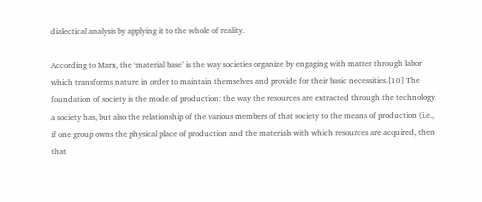dialectical analysis by applying it to the whole of reality.

According to Marx, the ‘material base’ is the way societies organize by engaging with matter through labor which transforms nature in order to maintain themselves and provide for their basic necessities.[10] The foundation of society is the mode of production: the way the resources are extracted through the technology a society has, but also the relationship of the various members of that society to the means of production (i.e., if one group owns the physical place of production and the materials with which resources are acquired, then that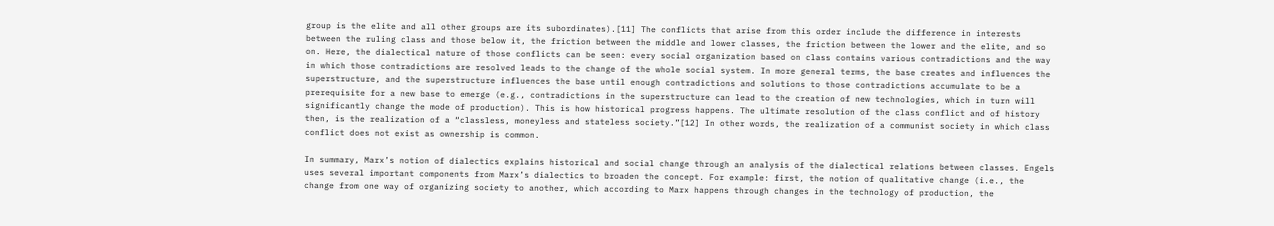group is the elite and all other groups are its subordinates).[11] The conflicts that arise from this order include the difference in interests between the ruling class and those below it, the friction between the middle and lower classes, the friction between the lower and the elite, and so on. Here, the dialectical nature of those conflicts can be seen: every social organization based on class contains various contradictions and the way in which those contradictions are resolved leads to the change of the whole social system. In more general terms, the base creates and influences the superstructure, and the superstructure influences the base until enough contradictions and solutions to those contradictions accumulate to be a prerequisite for a new base to emerge (e.g., contradictions in the superstructure can lead to the creation of new technologies, which in turn will significantly change the mode of production). This is how historical progress happens. The ultimate resolution of the class conflict and of history then, is the realization of a “classless, moneyless and stateless society.”[12] In other words, the realization of a communist society in which class conflict does not exist as ownership is common.

In summary, Marx’s notion of dialectics explains historical and social change through an analysis of the dialectical relations between classes. Engels uses several important components from Marx’s dialectics to broaden the concept. For example: first, the notion of qualitative change (i.e., the change from one way of organizing society to another, which according to Marx happens through changes in the technology of production, the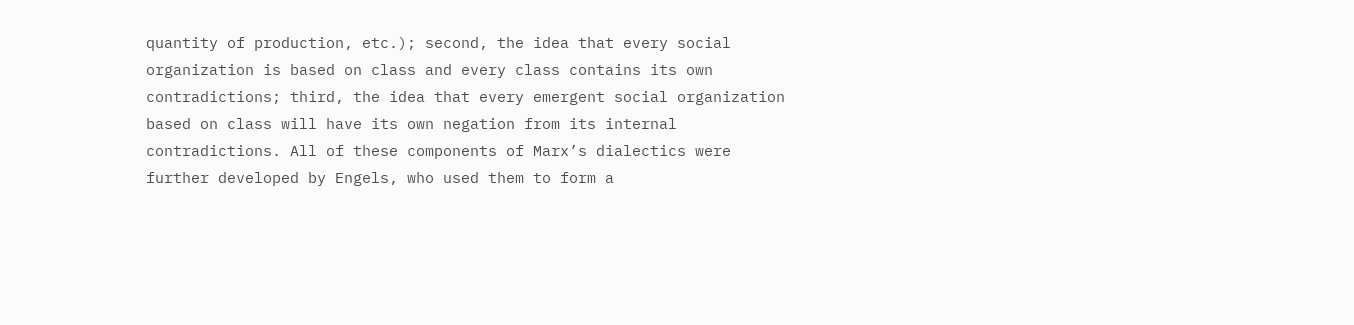quantity of production, etc.); second, the idea that every social organization is based on class and every class contains its own contradictions; third, the idea that every emergent social organization based on class will have its own negation from its internal contradictions. All of these components of Marx’s dialectics were further developed by Engels, who used them to form a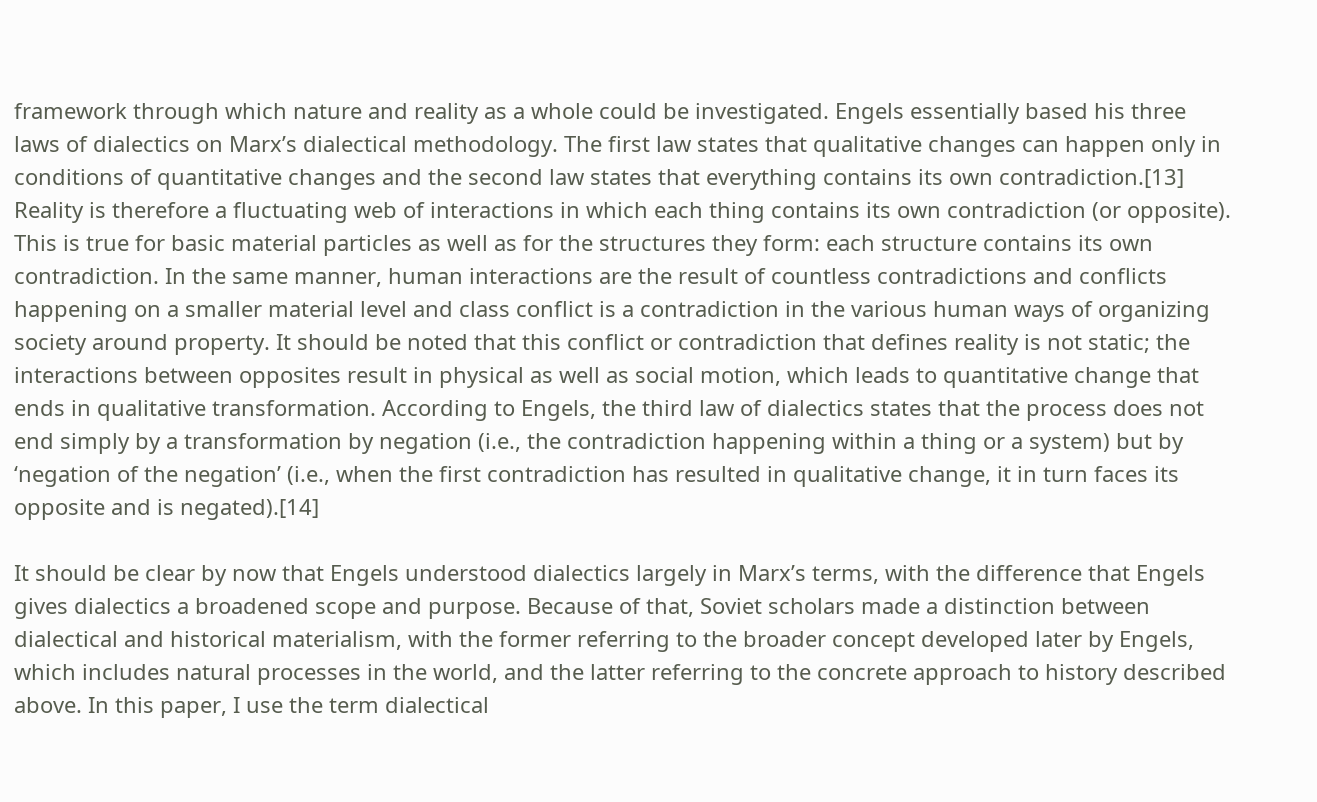framework through which nature and reality as a whole could be investigated. Engels essentially based his three laws of dialectics on Marx’s dialectical methodology. The first law states that qualitative changes can happen only in conditions of quantitative changes and the second law states that everything contains its own contradiction.[13] Reality is therefore a fluctuating web of interactions in which each thing contains its own contradiction (or opposite). This is true for basic material particles as well as for the structures they form: each structure contains its own contradiction. In the same manner, human interactions are the result of countless contradictions and conflicts happening on a smaller material level and class conflict is a contradiction in the various human ways of organizing society around property. It should be noted that this conflict or contradiction that defines reality is not static; the interactions between opposites result in physical as well as social motion, which leads to quantitative change that ends in qualitative transformation. According to Engels, the third law of dialectics states that the process does not end simply by a transformation by negation (i.e., the contradiction happening within a thing or a system) but by ‘negation of the negation’ (i.e., when the first contradiction has resulted in qualitative change, it in turn faces its opposite and is negated).[14]

It should be clear by now that Engels understood dialectics largely in Marx’s terms, with the difference that Engels gives dialectics a broadened scope and purpose. Because of that, Soviet scholars made a distinction between dialectical and historical materialism, with the former referring to the broader concept developed later by Engels, which includes natural processes in the world, and the latter referring to the concrete approach to history described above. In this paper, I use the term dialectical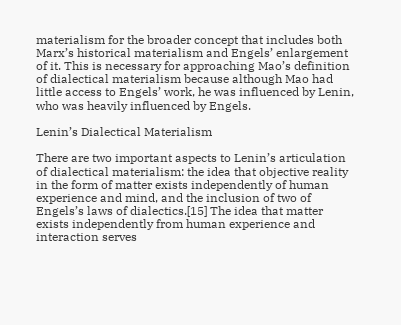materialism for the broader concept that includes both Marx’s historical materialism and Engels’ enlargement of it. This is necessary for approaching Mao’s definition of dialectical materialism because although Mao had little access to Engels’ work, he was influenced by Lenin, who was heavily influenced by Engels.

Lenin’s Dialectical Materialism

There are two important aspects to Lenin’s articulation of dialectical materialism: the idea that objective reality in the form of matter exists independently of human experience and mind, and the inclusion of two of Engels’s laws of dialectics.[15] The idea that matter exists independently from human experience and interaction serves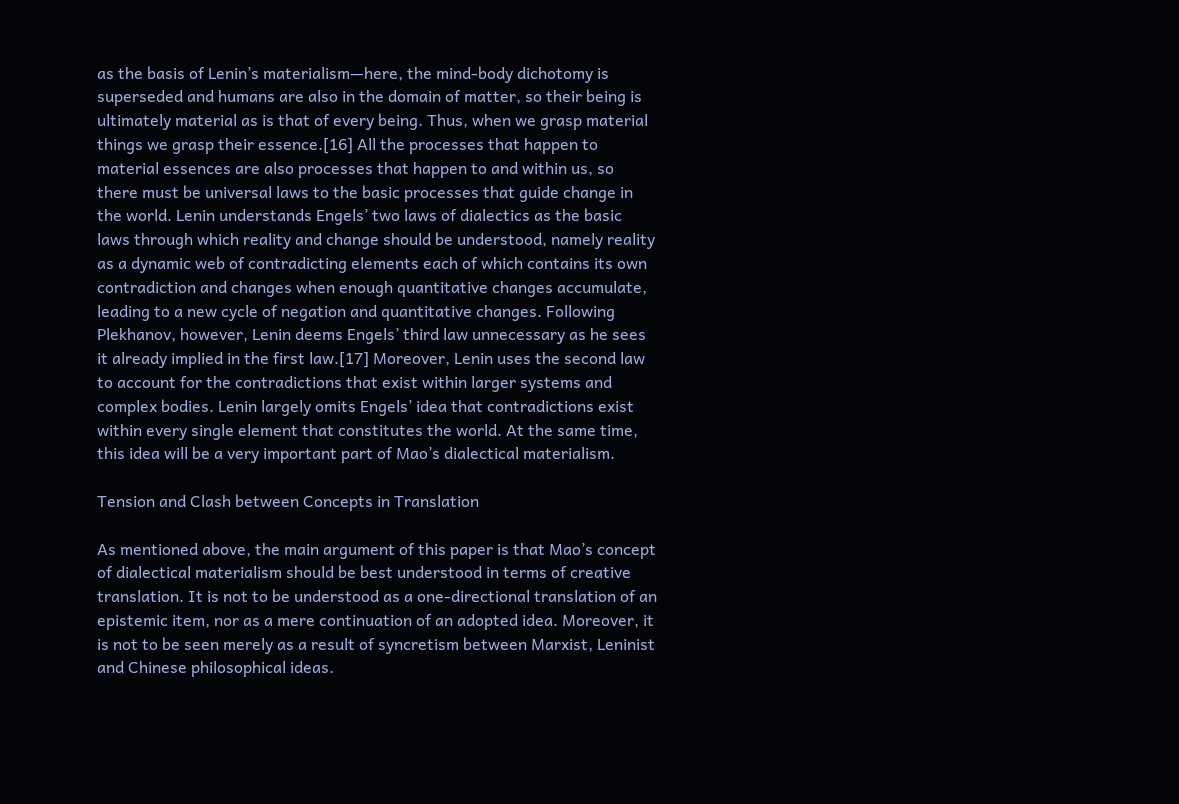as the basis of Lenin’s materialism—here, the mind-body dichotomy is superseded and humans are also in the domain of matter, so their being is ultimately material as is that of every being. Thus, when we grasp material things we grasp their essence.[16] All the processes that happen to material essences are also processes that happen to and within us, so there must be universal laws to the basic processes that guide change in the world. Lenin understands Engels’ two laws of dialectics as the basic laws through which reality and change should be understood, namely reality as a dynamic web of contradicting elements each of which contains its own contradiction and changes when enough quantitative changes accumulate, leading to a new cycle of negation and quantitative changes. Following Plekhanov, however, Lenin deems Engels’ third law unnecessary as he sees it already implied in the first law.[17] Moreover, Lenin uses the second law to account for the contradictions that exist within larger systems and complex bodies. Lenin largely omits Engels’ idea that contradictions exist within every single element that constitutes the world. At the same time, this idea will be a very important part of Mao’s dialectical materialism.

Tension and Clash between Concepts in Translation

As mentioned above, the main argument of this paper is that Mao’s concept of dialectical materialism should be best understood in terms of creative translation. It is not to be understood as a one-directional translation of an epistemic item, nor as a mere continuation of an adopted idea. Moreover, it is not to be seen merely as a result of syncretism between Marxist, Leninist and Chinese philosophical ideas.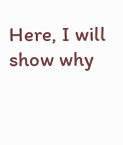Here, I will show why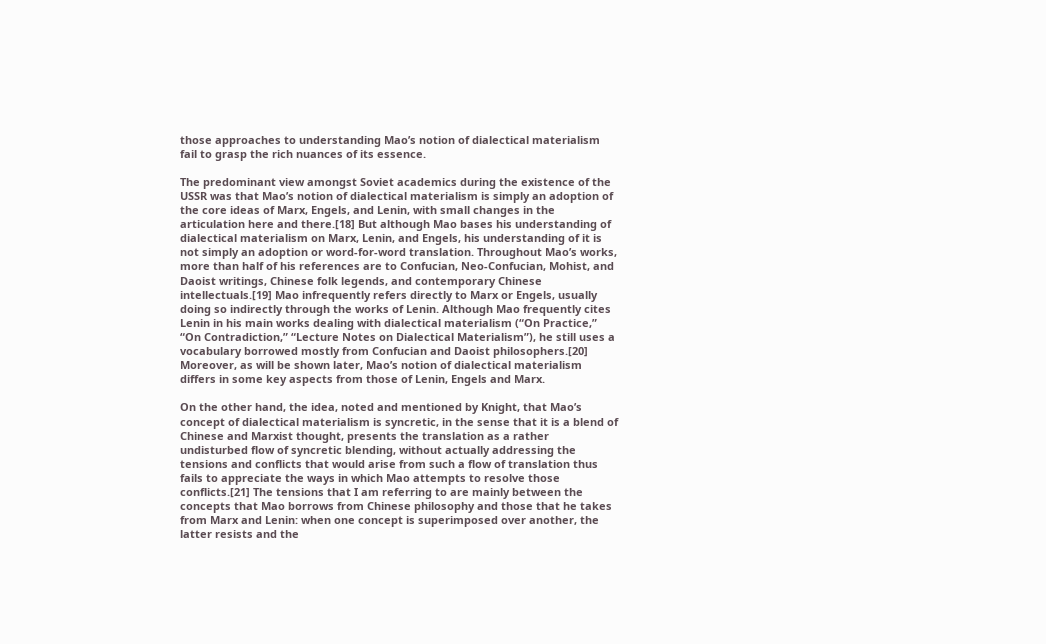those approaches to understanding Mao’s notion of dialectical materialism fail to grasp the rich nuances of its essence.

The predominant view amongst Soviet academics during the existence of the USSR was that Mao’s notion of dialectical materialism is simply an adoption of the core ideas of Marx, Engels, and Lenin, with small changes in the articulation here and there.[18] But although Mao bases his understanding of dialectical materialism on Marx, Lenin, and Engels, his understanding of it is not simply an adoption or word-for-word translation. Throughout Mao’s works, more than half of his references are to Confucian, Neo-Confucian, Mohist, and Daoist writings, Chinese folk legends, and contemporary Chinese intellectuals.[19] Mao infrequently refers directly to Marx or Engels, usually doing so indirectly through the works of Lenin. Although Mao frequently cites Lenin in his main works dealing with dialectical materialism (“On Practice,” “On Contradiction,” “Lecture Notes on Dialectical Materialism”), he still uses a vocabulary borrowed mostly from Confucian and Daoist philosophers.[20] Moreover, as will be shown later, Mao’s notion of dialectical materialism differs in some key aspects from those of Lenin, Engels and Marx.

On the other hand, the idea, noted and mentioned by Knight, that Mao’s concept of dialectical materialism is syncretic, in the sense that it is a blend of Chinese and Marxist thought, presents the translation as a rather undisturbed flow of syncretic blending, without actually addressing the tensions and conflicts that would arise from such a flow of translation thus fails to appreciate the ways in which Mao attempts to resolve those conflicts.[21] The tensions that I am referring to are mainly between the concepts that Mao borrows from Chinese philosophy and those that he takes from Marx and Lenin: when one concept is superimposed over another, the latter resists and the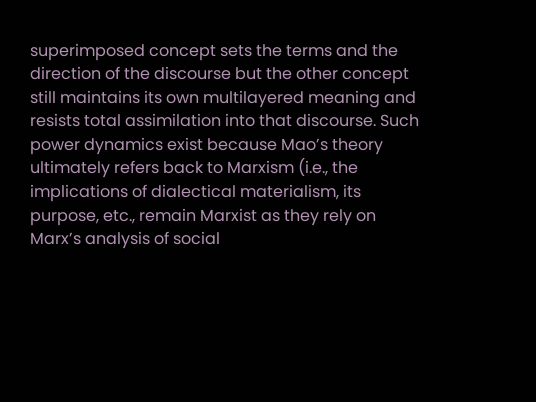superimposed concept sets the terms and the direction of the discourse but the other concept still maintains its own multilayered meaning and resists total assimilation into that discourse. Such power dynamics exist because Mao’s theory ultimately refers back to Marxism (i.e., the implications of dialectical materialism, its purpose, etc., remain Marxist as they rely on Marx’s analysis of social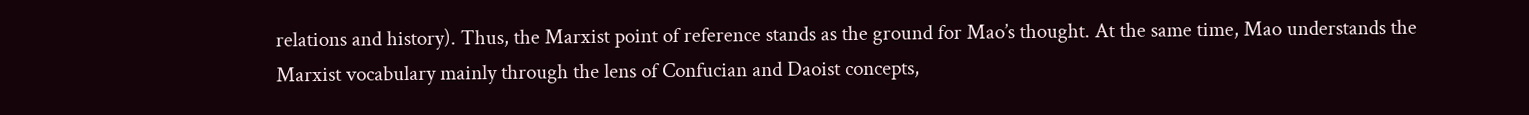relations and history). Thus, the Marxist point of reference stands as the ground for Mao’s thought. At the same time, Mao understands the Marxist vocabulary mainly through the lens of Confucian and Daoist concepts,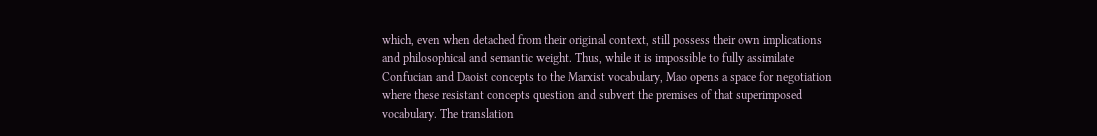which, even when detached from their original context, still possess their own implications and philosophical and semantic weight. Thus, while it is impossible to fully assimilate Confucian and Daoist concepts to the Marxist vocabulary, Mao opens a space for negotiation where these resistant concepts question and subvert the premises of that superimposed vocabulary. The translation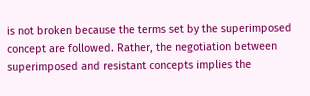is not broken because the terms set by the superimposed concept are followed. Rather, the negotiation between superimposed and resistant concepts implies the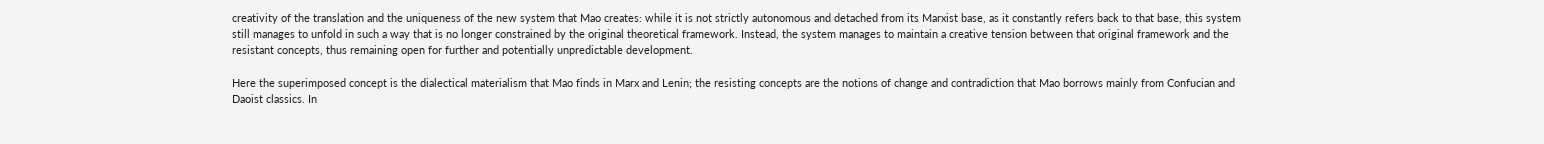creativity of the translation and the uniqueness of the new system that Mao creates: while it is not strictly autonomous and detached from its Marxist base, as it constantly refers back to that base, this system still manages to unfold in such a way that is no longer constrained by the original theoretical framework. Instead, the system manages to maintain a creative tension between that original framework and the resistant concepts, thus remaining open for further and potentially unpredictable development.

Here the superimposed concept is the dialectical materialism that Mao finds in Marx and Lenin; the resisting concepts are the notions of change and contradiction that Mao borrows mainly from Confucian and Daoist classics. In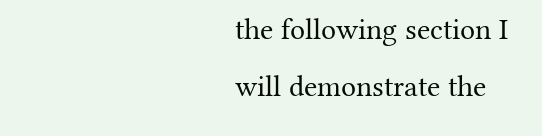the following section I will demonstrate the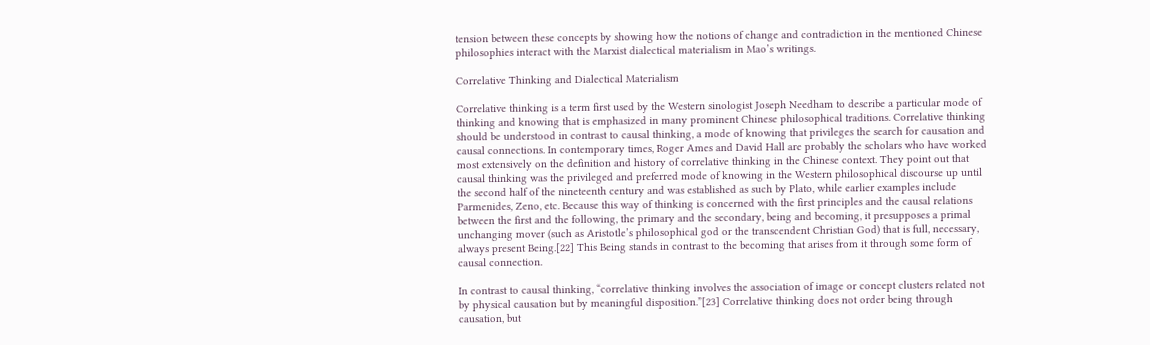tension between these concepts by showing how the notions of change and contradiction in the mentioned Chinese philosophies interact with the Marxist dialectical materialism in Mao’s writings.

Correlative Thinking and Dialectical Materialism

Correlative thinking is a term first used by the Western sinologist Joseph Needham to describe a particular mode of thinking and knowing that is emphasized in many prominent Chinese philosophical traditions. Correlative thinking should be understood in contrast to causal thinking, a mode of knowing that privileges the search for causation and causal connections. In contemporary times, Roger Ames and David Hall are probably the scholars who have worked most extensively on the definition and history of correlative thinking in the Chinese context. They point out that causal thinking was the privileged and preferred mode of knowing in the Western philosophical discourse up until the second half of the nineteenth century and was established as such by Plato, while earlier examples include Parmenides, Zeno, etc. Because this way of thinking is concerned with the first principles and the causal relations between the first and the following, the primary and the secondary, being and becoming, it presupposes a primal unchanging mover (such as Aristotle’s philosophical god or the transcendent Christian God) that is full, necessary, always present Being.[22] This Being stands in contrast to the becoming that arises from it through some form of causal connection.

In contrast to causal thinking, “correlative thinking involves the association of image or concept clusters related not by physical causation but by meaningful disposition.”[23] Correlative thinking does not order being through causation, but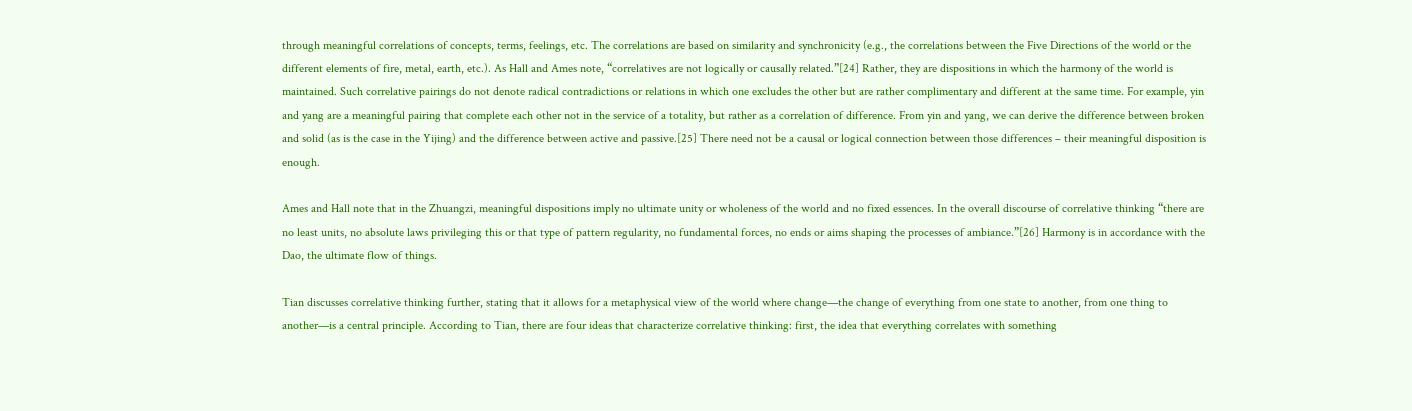through meaningful correlations of concepts, terms, feelings, etc. The correlations are based on similarity and synchronicity (e.g., the correlations between the Five Directions of the world or the different elements of fire, metal, earth, etc.). As Hall and Ames note, “correlatives are not logically or causally related.”[24] Rather, they are dispositions in which the harmony of the world is maintained. Such correlative pairings do not denote radical contradictions or relations in which one excludes the other but are rather complimentary and different at the same time. For example, yin and yang are a meaningful pairing that complete each other not in the service of a totality, but rather as a correlation of difference. From yin and yang, we can derive the difference between broken and solid (as is the case in the Yijing) and the difference between active and passive.[25] There need not be a causal or logical connection between those differences – their meaningful disposition is enough.

Ames and Hall note that in the Zhuangzi, meaningful dispositions imply no ultimate unity or wholeness of the world and no fixed essences. In the overall discourse of correlative thinking “there are no least units, no absolute laws privileging this or that type of pattern regularity, no fundamental forces, no ends or aims shaping the processes of ambiance.”[26] Harmony is in accordance with the Dao, the ultimate flow of things.

Tian discusses correlative thinking further, stating that it allows for a metaphysical view of the world where change—the change of everything from one state to another, from one thing to another—is a central principle. According to Tian, there are four ideas that characterize correlative thinking: first, the idea that everything correlates with something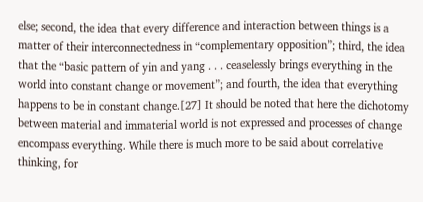else; second, the idea that every difference and interaction between things is a matter of their interconnectedness in “complementary opposition”; third, the idea that the “basic pattern of yin and yang . . . ceaselessly brings everything in the world into constant change or movement”; and fourth, the idea that everything happens to be in constant change.[27] It should be noted that here the dichotomy between material and immaterial world is not expressed and processes of change encompass everything. While there is much more to be said about correlative thinking, for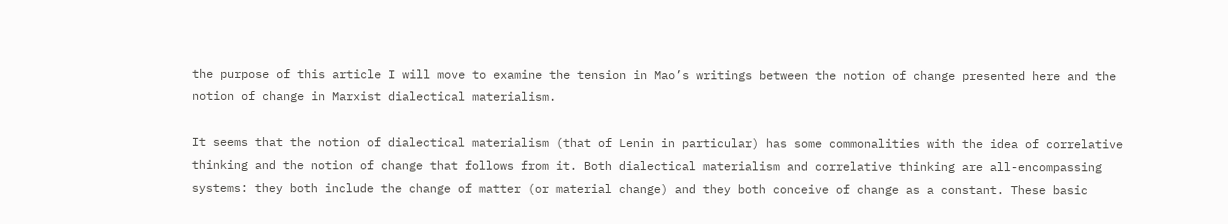the purpose of this article I will move to examine the tension in Mao’s writings between the notion of change presented here and the notion of change in Marxist dialectical materialism.

It seems that the notion of dialectical materialism (that of Lenin in particular) has some commonalities with the idea of correlative thinking and the notion of change that follows from it. Both dialectical materialism and correlative thinking are all-encompassing systems: they both include the change of matter (or material change) and they both conceive of change as a constant. These basic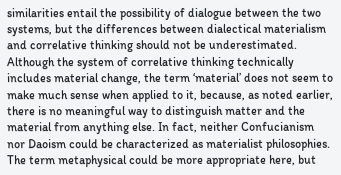similarities entail the possibility of dialogue between the two systems, but the differences between dialectical materialism and correlative thinking should not be underestimated. Although the system of correlative thinking technically includes material change, the term ‘material’ does not seem to make much sense when applied to it, because, as noted earlier, there is no meaningful way to distinguish matter and the material from anything else. In fact, neither Confucianism nor Daoism could be characterized as materialist philosophies. The term metaphysical could be more appropriate here, but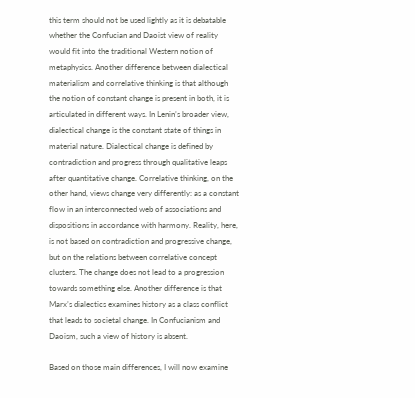this term should not be used lightly as it is debatable whether the Confucian and Daoist view of reality would fit into the traditional Western notion of metaphysics. Another difference between dialectical materialism and correlative thinking is that although the notion of constant change is present in both, it is articulated in different ways. In Lenin’s broader view, dialectical change is the constant state of things in material nature. Dialectical change is defined by contradiction and progress through qualitative leaps after quantitative change. Correlative thinking, on the other hand, views change very differently: as a constant flow in an interconnected web of associations and dispositions in accordance with harmony. Reality, here, is not based on contradiction and progressive change, but on the relations between correlative concept clusters. The change does not lead to a progression towards something else. Another difference is that Marx’s dialectics examines history as a class conflict that leads to societal change. In Confucianism and Daoism, such a view of history is absent.

Based on those main differences, I will now examine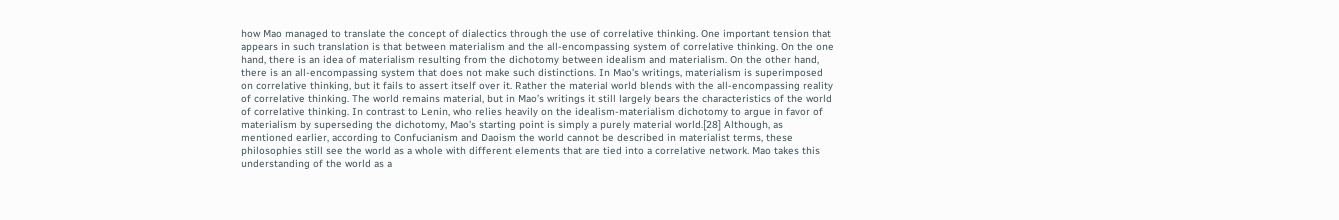how Mao managed to translate the concept of dialectics through the use of correlative thinking. One important tension that appears in such translation is that between materialism and the all-encompassing system of correlative thinking. On the one hand, there is an idea of materialism resulting from the dichotomy between idealism and materialism. On the other hand, there is an all-encompassing system that does not make such distinctions. In Mao’s writings, materialism is superimposed on correlative thinking, but it fails to assert itself over it. Rather the material world blends with the all-encompassing reality of correlative thinking. The world remains material, but in Mao’s writings it still largely bears the characteristics of the world of correlative thinking. In contrast to Lenin, who relies heavily on the idealism-materialism dichotomy to argue in favor of materialism by superseding the dichotomy, Mao’s starting point is simply a purely material world.[28] Although, as mentioned earlier, according to Confucianism and Daoism the world cannot be described in materialist terms, these philosophies still see the world as a whole with different elements that are tied into a correlative network. Mao takes this understanding of the world as a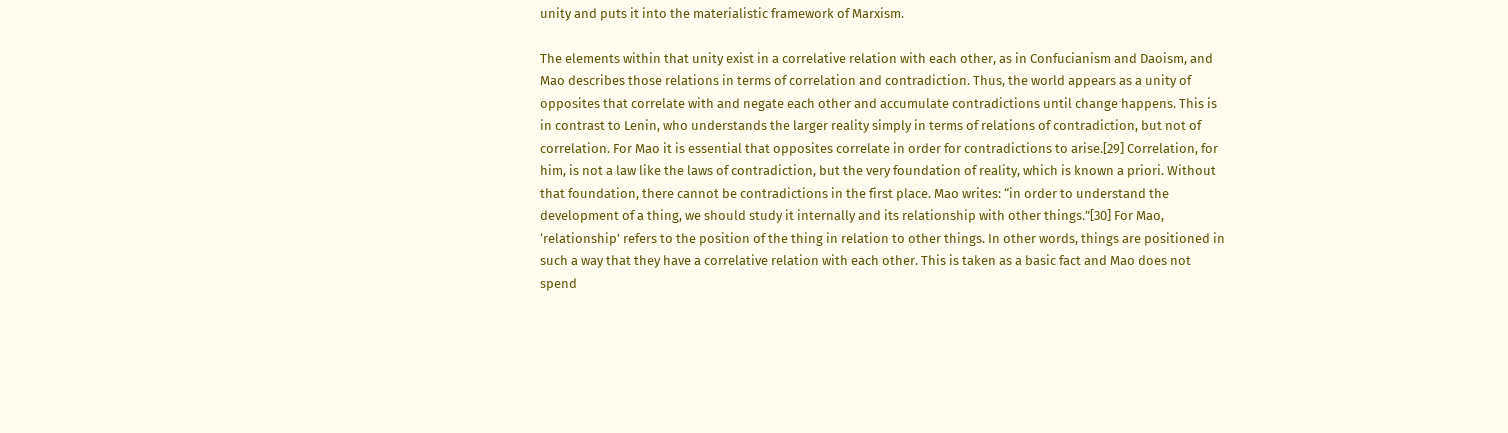unity and puts it into the materialistic framework of Marxism.

The elements within that unity exist in a correlative relation with each other, as in Confucianism and Daoism, and Mao describes those relations in terms of correlation and contradiction. Thus, the world appears as a unity of opposites that correlate with and negate each other and accumulate contradictions until change happens. This is in contrast to Lenin, who understands the larger reality simply in terms of relations of contradiction, but not of correlation. For Mao it is essential that opposites correlate in order for contradictions to arise.[29] Correlation, for him, is not a law like the laws of contradiction, but the very foundation of reality, which is known a priori. Without that foundation, there cannot be contradictions in the first place. Mao writes: “in order to understand the development of a thing, we should study it internally and its relationship with other things.”[30] For Mao, ‘relationship’ refers to the position of the thing in relation to other things. In other words, things are positioned in such a way that they have a correlative relation with each other. This is taken as a basic fact and Mao does not spend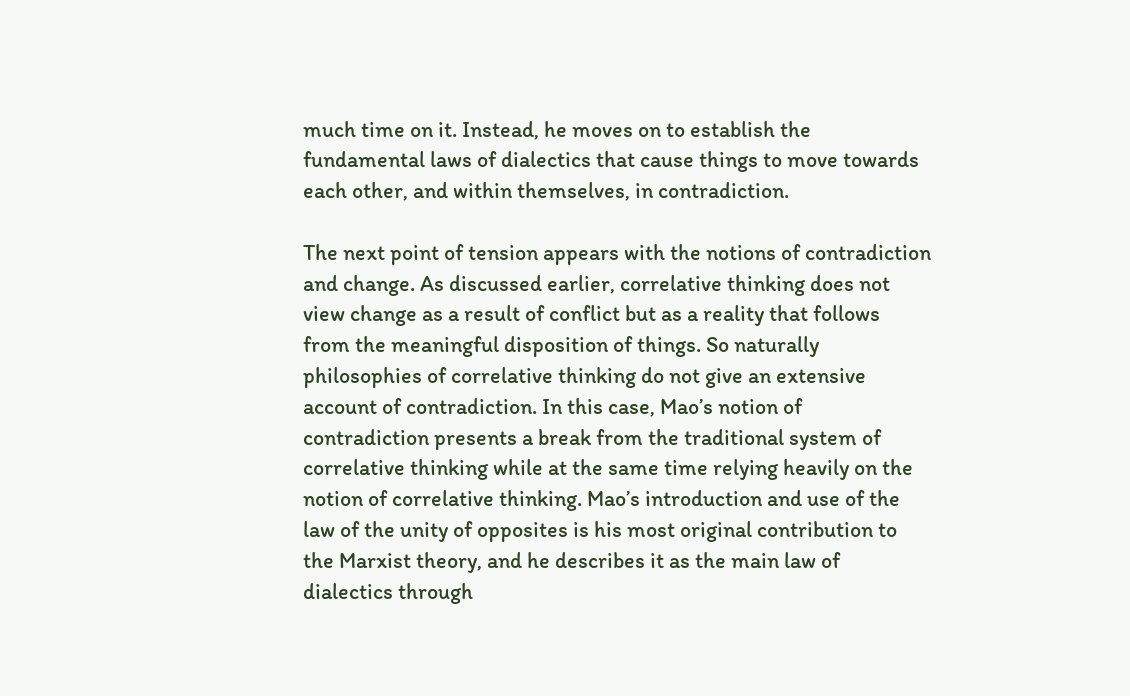much time on it. Instead, he moves on to establish the fundamental laws of dialectics that cause things to move towards each other, and within themselves, in contradiction.

The next point of tension appears with the notions of contradiction and change. As discussed earlier, correlative thinking does not view change as a result of conflict but as a reality that follows from the meaningful disposition of things. So naturally philosophies of correlative thinking do not give an extensive account of contradiction. In this case, Mao’s notion of contradiction presents a break from the traditional system of correlative thinking while at the same time relying heavily on the notion of correlative thinking. Mao’s introduction and use of the law of the unity of opposites is his most original contribution to the Marxist theory, and he describes it as the main law of dialectics through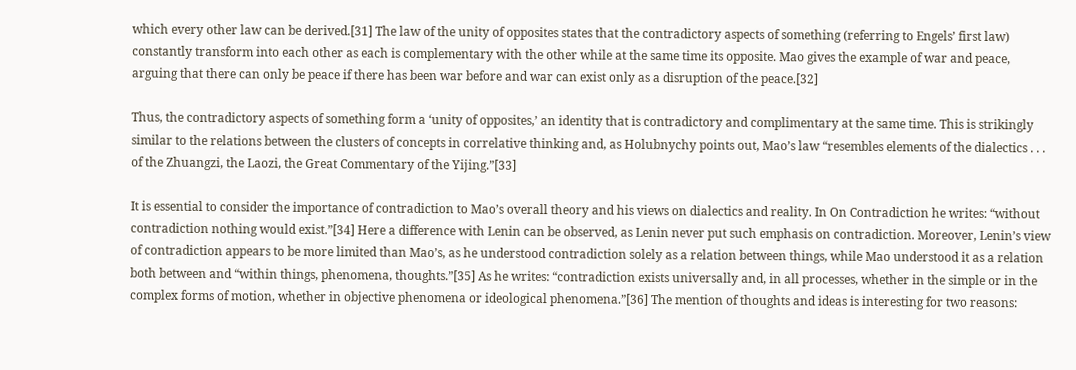which every other law can be derived.[31] The law of the unity of opposites states that the contradictory aspects of something (referring to Engels’ first law) constantly transform into each other as each is complementary with the other while at the same time its opposite. Mao gives the example of war and peace, arguing that there can only be peace if there has been war before and war can exist only as a disruption of the peace.[32]

Thus, the contradictory aspects of something form a ‘unity of opposites,’ an identity that is contradictory and complimentary at the same time. This is strikingly similar to the relations between the clusters of concepts in correlative thinking and, as Holubnychy points out, Mao’s law “resembles elements of the dialectics . . . of the Zhuangzi, the Laozi, the Great Commentary of the Yijing.”[33]

It is essential to consider the importance of contradiction to Mao’s overall theory and his views on dialectics and reality. In On Contradiction he writes: “without contradiction nothing would exist.”[34] Here a difference with Lenin can be observed, as Lenin never put such emphasis on contradiction. Moreover, Lenin’s view of contradiction appears to be more limited than Mao’s, as he understood contradiction solely as a relation between things, while Mao understood it as a relation both between and “within things, phenomena, thoughts.”[35] As he writes: “contradiction exists universally and, in all processes, whether in the simple or in the complex forms of motion, whether in objective phenomena or ideological phenomena.”[36] The mention of thoughts and ideas is interesting for two reasons: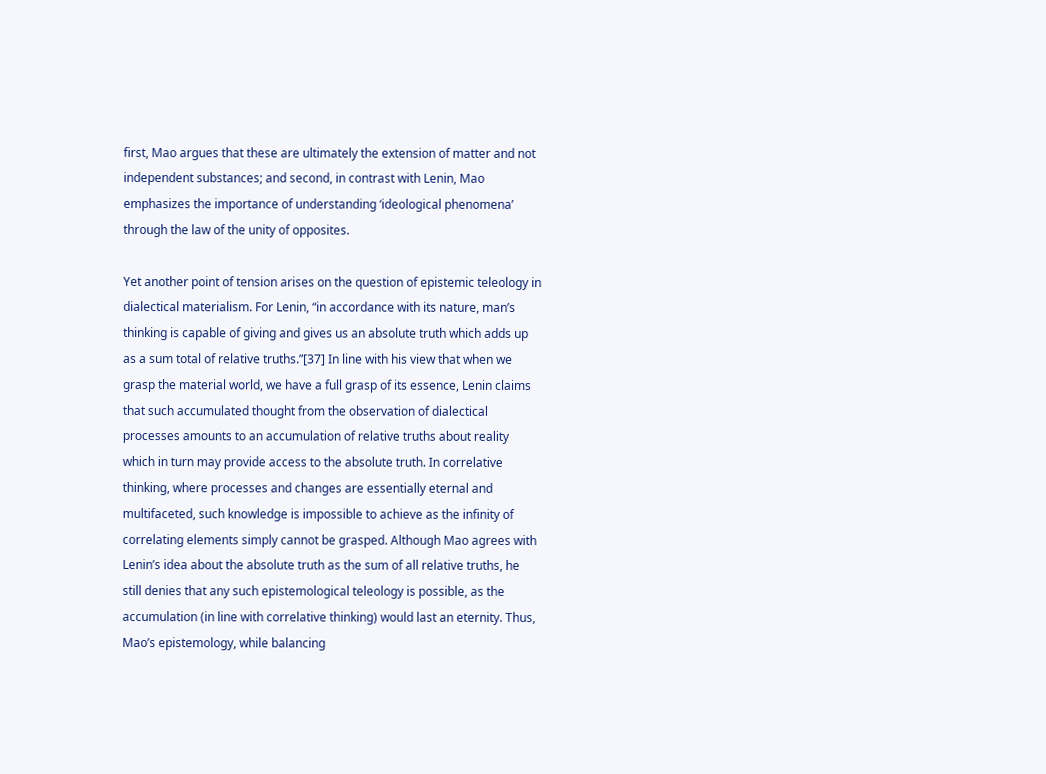first, Mao argues that these are ultimately the extension of matter and not independent substances; and second, in contrast with Lenin, Mao emphasizes the importance of understanding ‘ideological phenomena’ through the law of the unity of opposites.

Yet another point of tension arises on the question of epistemic teleology in dialectical materialism. For Lenin, “in accordance with its nature, man’s thinking is capable of giving and gives us an absolute truth which adds up as a sum total of relative truths.”[37] In line with his view that when we grasp the material world, we have a full grasp of its essence, Lenin claims that such accumulated thought from the observation of dialectical processes amounts to an accumulation of relative truths about reality which in turn may provide access to the absolute truth. In correlative thinking, where processes and changes are essentially eternal and multifaceted, such knowledge is impossible to achieve as the infinity of correlating elements simply cannot be grasped. Although Mao agrees with Lenin’s idea about the absolute truth as the sum of all relative truths, he still denies that any such epistemological teleology is possible, as the accumulation (in line with correlative thinking) would last an eternity. Thus, Mao’s epistemology, while balancing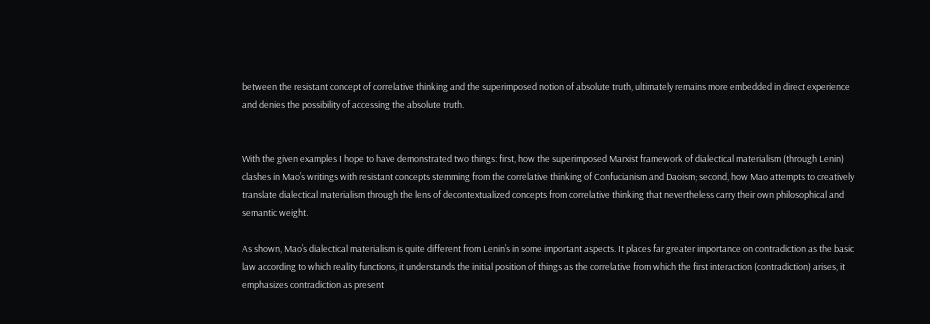between the resistant concept of correlative thinking and the superimposed notion of absolute truth, ultimately remains more embedded in direct experience and denies the possibility of accessing the absolute truth.


With the given examples I hope to have demonstrated two things: first, how the superimposed Marxist framework of dialectical materialism (through Lenin) clashes in Mao’s writings with resistant concepts stemming from the correlative thinking of Confucianism and Daoism; second, how Mao attempts to creatively translate dialectical materialism through the lens of decontextualized concepts from correlative thinking that nevertheless carry their own philosophical and semantic weight.

As shown, Mao’s dialectical materialism is quite different from Lenin’s in some important aspects. It places far greater importance on contradiction as the basic law according to which reality functions, it understands the initial position of things as the correlative from which the first interaction (contradiction) arises, it emphasizes contradiction as present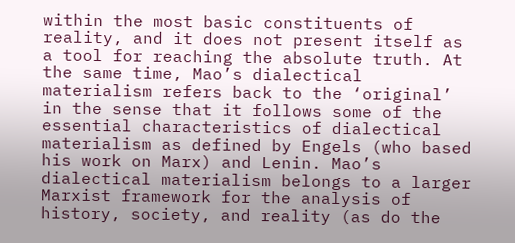within the most basic constituents of reality, and it does not present itself as a tool for reaching the absolute truth. At the same time, Mao’s dialectical materialism refers back to the ‘original’ in the sense that it follows some of the essential characteristics of dialectical materialism as defined by Engels (who based his work on Marx) and Lenin. Mao’s dialectical materialism belongs to a larger Marxist framework for the analysis of history, society, and reality (as do the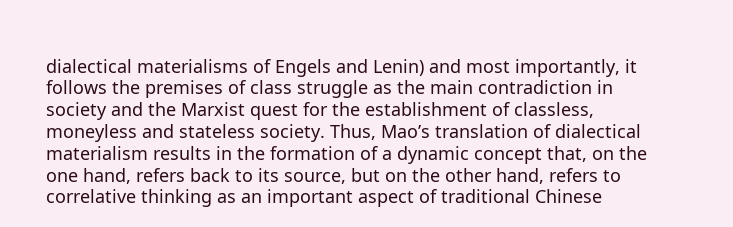dialectical materialisms of Engels and Lenin) and most importantly, it follows the premises of class struggle as the main contradiction in society and the Marxist quest for the establishment of classless, moneyless and stateless society. Thus, Mao’s translation of dialectical materialism results in the formation of a dynamic concept that, on the one hand, refers back to its source, but on the other hand, refers to correlative thinking as an important aspect of traditional Chinese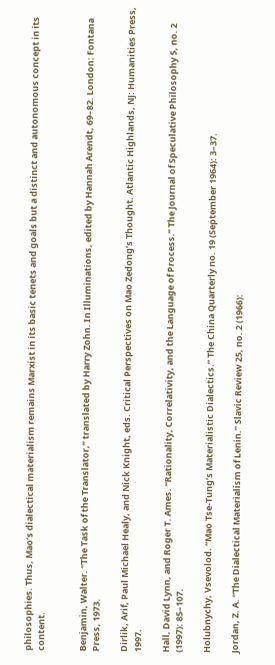philosophies. Thus, Mao’s dialectical materialism remains Marxist in its basic tenets and goals but a distinct and autonomous concept in its content.


Benjamin, Walter. “The Task of the Translator,” translated by Harry Zohn. In Illuminations, edited by Hannah Arendt, 69–82. London: Fontana Press, 1973.

Dirlik, Arif, Paul Michael Healy, and Nick Knight, eds. Critical Perspectives on Mao Zedong’s Thought. Atlantic Highlands, NJ: Humanities Press, 1997.

Hall, David Lynn, and Roger T. Ames. “Rationality, Correlativity, and the Language of Process.” The Journal of Speculative Philosophy 5, no. 2 (1997): 85–107.

Holubnychy, Vsevolod. “Mao Tse-Tung’s Materialistic Dialectics.” The China Quarterly no. 19 (September 1964): 3–37.

Jordan, Z. A. “The Dialectical Materialism of Lenin.” Slavic Review 25, no. 2 (1966):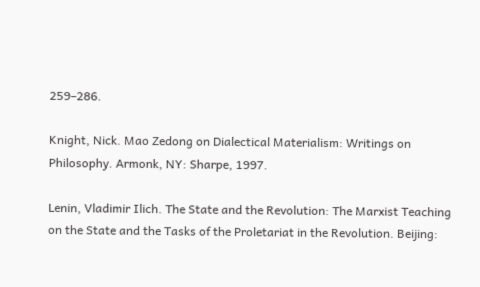259–286.

Knight, Nick. Mao Zedong on Dialectical Materialism: Writings on Philosophy. Armonk, NY: Sharpe, 1997.

Lenin, Vladimir Ilich. The State and the Revolution: The Marxist Teaching on the State and the Tasks of the Proletariat in the Revolution. Beijing: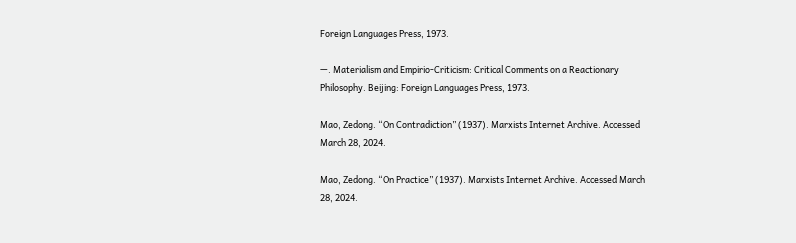Foreign Languages Press, 1973.

—. Materialism and Empirio-Criticism: Critical Comments on a Reactionary Philosophy. Beijing: Foreign Languages Press, 1973.

Mao, Zedong. “On Contradiction” (1937). Marxists Internet Archive. Accessed March 28, 2024.

Mao, Zedong. “On Practice” (1937). Marxists Internet Archive. Accessed March 28, 2024.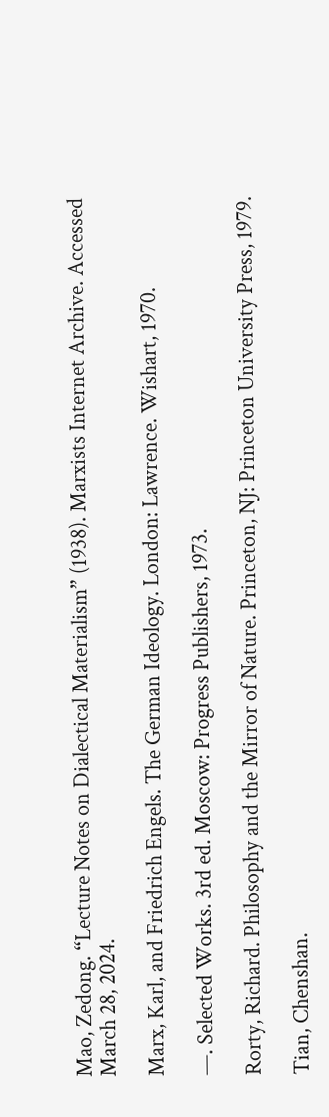Mao, Zedong. “Lecture Notes on Dialectical Materialism” (1938). Marxists Internet Archive. Accessed March 28, 2024.

Marx, Karl, and Friedrich Engels. The German Ideology. London: Lawrence. Wishart, 1970.

—. Selected Works. 3rd ed. Moscow: Progress Publishers, 1973.

Rorty, Richard. Philosophy and the Mirror of Nature. Princeton, NJ: Princeton University Press, 1979.

Tian, Chenshan.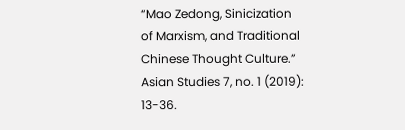“Mao Zedong, Sinicization of Marxism, and Traditional Chinese Thought Culture.” Asian Studies 7, no. 1 (2019): 13-36.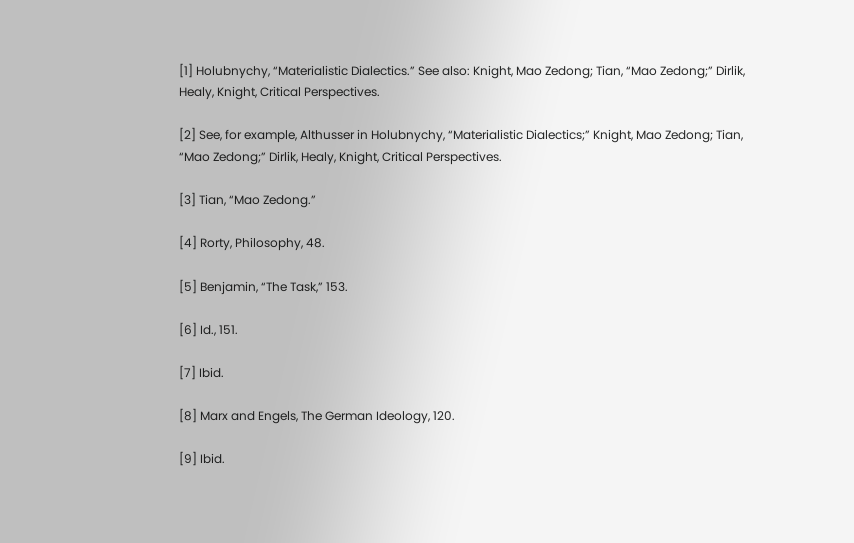[1] Holubnychy, “Materialistic Dialectics.” See also: Knight, Mao Zedong; Tian, “Mao Zedong;” Dirlik, Healy, Knight, Critical Perspectives.

[2] See, for example, Althusser in Holubnychy, “Materialistic Dialectics;” Knight, Mao Zedong; Tian, “Mao Zedong;” Dirlik, Healy, Knight, Critical Perspectives.

[3] Tian, “Mao Zedong.”

[4] Rorty, Philosophy, 48.

[5] Benjamin, “The Task,” 153.

[6] Id., 151.

[7] Ibid.

[8] Marx and Engels, The German Ideology, 120.

[9] Ibid.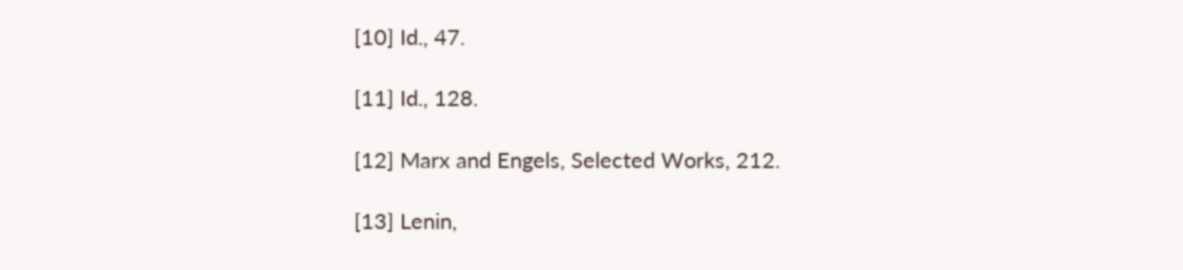[10] Id., 47.

[11] Id., 128.

[12] Marx and Engels, Selected Works, 212.

[13] Lenin,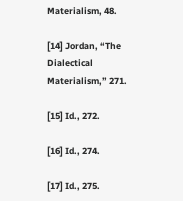Materialism, 48.

[14] Jordan, “The Dialectical Materialism,” 271.

[15] Id., 272.

[16] Id., 274.

[17] Id., 275.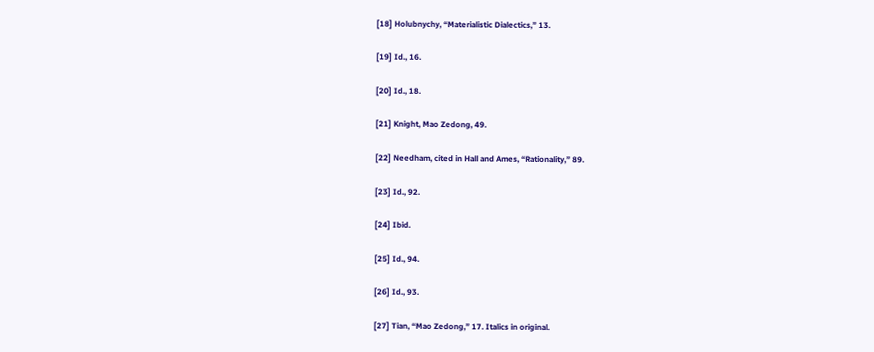[18] Holubnychy, “Materialistic Dialectics,” 13.

[19] Id., 16.

[20] Id., 18.

[21] Knight, Mao Zedong, 49.

[22] Needham, cited in Hall and Ames, “Rationality,” 89.

[23] Id., 92.

[24] Ibid.

[25] Id., 94.

[26] Id., 93.

[27] Tian, “Mao Zedong,” 17. Italics in original.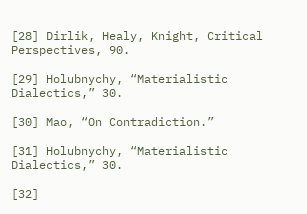[28] Dirlik, Healy, Knight, Critical Perspectives, 90.

[29] Holubnychy, “Materialistic Dialectics,” 30.

[30] Mao, “On Contradiction.”

[31] Holubnychy, “Materialistic Dialectics,” 30.

[32]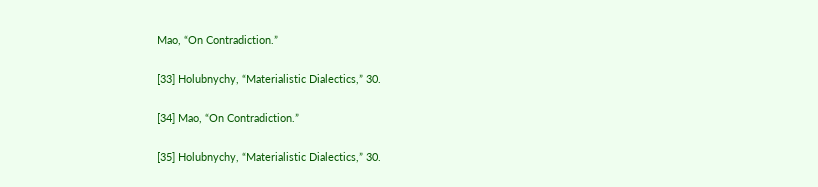Mao, “On Contradiction.”

[33] Holubnychy, “Materialistic Dialectics,” 30.

[34] Mao, “On Contradiction.”

[35] Holubnychy, “Materialistic Dialectics,” 30.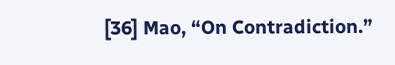[36] Mao, “On Contradiction.”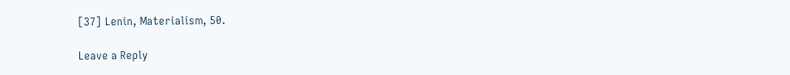[37] Lenin, Materialism, 50.

Leave a Reply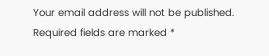Your email address will not be published. Required fields are marked *